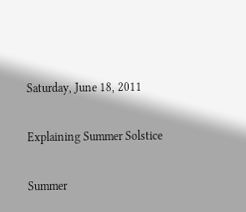Saturday, June 18, 2011

Explaining Summer Solstice

Summer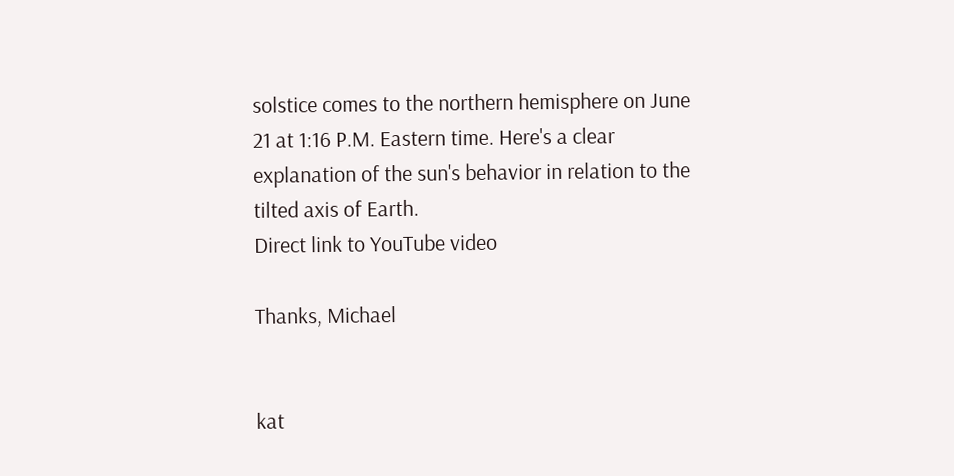solstice comes to the northern hemisphere on June 21 at 1:16 P.M. Eastern time. Here's a clear explanation of the sun's behavior in relation to the tilted axis of Earth.
Direct link to YouTube video

Thanks, Michael


kat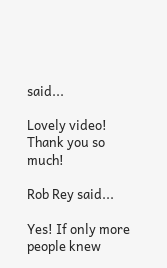said...

Lovely video! Thank you so much!

Rob Rey said...

Yes! If only more people knew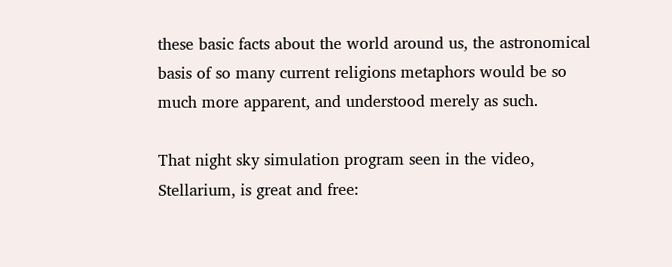these basic facts about the world around us, the astronomical basis of so many current religions metaphors would be so much more apparent, and understood merely as such.

That night sky simulation program seen in the video, Stellarium, is great and free: